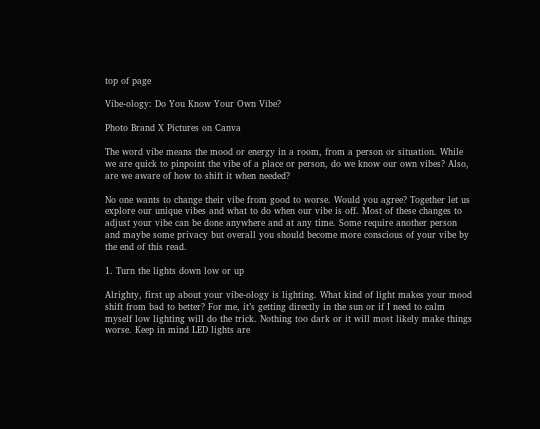top of page

Vibe-ology: Do You Know Your Own Vibe?

Photo Brand X Pictures on Canva

The word vibe means the mood or energy in a room, from a person or situation. While we are quick to pinpoint the vibe of a place or person, do we know our own vibes? Also, are we aware of how to shift it when needed?

No one wants to change their vibe from good to worse. Would you agree? Together let us explore our unique vibes and what to do when our vibe is off. Most of these changes to adjust your vibe can be done anywhere and at any time. Some require another person and maybe some privacy but overall you should become more conscious of your vibe by the end of this read.

1. Turn the lights down low or up

Alrighty, first up about your vibe-ology is lighting. What kind of light makes your mood shift from bad to better? For me, it’s getting directly in the sun or if I need to calm myself low lighting will do the trick. Nothing too dark or it will most likely make things worse. Keep in mind LED lights are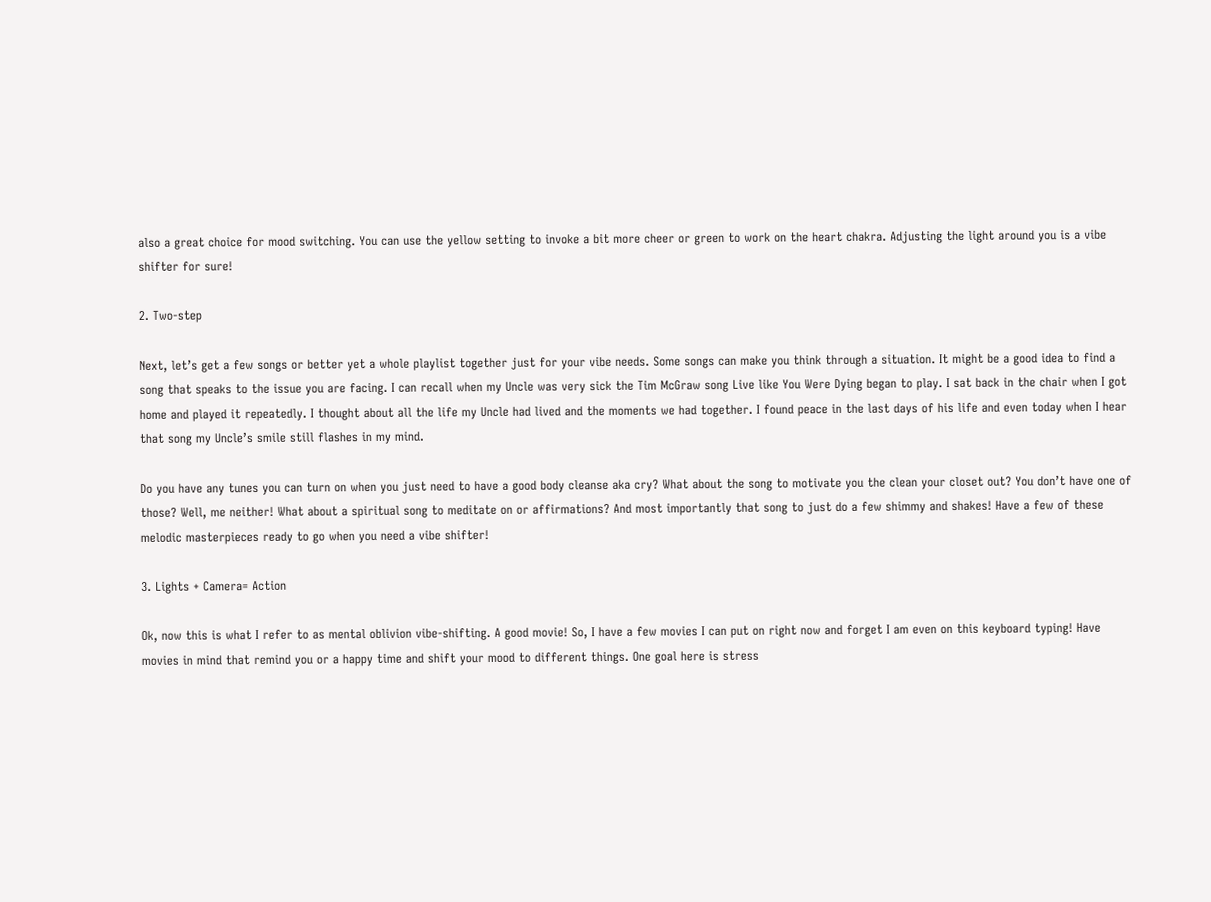also a great choice for mood switching. You can use the yellow setting to invoke a bit more cheer or green to work on the heart chakra. Adjusting the light around you is a vibe shifter for sure!

2. Two-step

Next, let’s get a few songs or better yet a whole playlist together just for your vibe needs. Some songs can make you think through a situation. It might be a good idea to find a song that speaks to the issue you are facing. I can recall when my Uncle was very sick the Tim McGraw song Live like You Were Dying began to play. I sat back in the chair when I got home and played it repeatedly. I thought about all the life my Uncle had lived and the moments we had together. I found peace in the last days of his life and even today when I hear that song my Uncle’s smile still flashes in my mind.

Do you have any tunes you can turn on when you just need to have a good body cleanse aka cry? What about the song to motivate you the clean your closet out? You don’t have one of those? Well, me neither! What about a spiritual song to meditate on or affirmations? And most importantly that song to just do a few shimmy and shakes! Have a few of these melodic masterpieces ready to go when you need a vibe shifter!

3. Lights + Camera= Action

Ok, now this is what I refer to as mental oblivion vibe-shifting. A good movie! So, I have a few movies I can put on right now and forget I am even on this keyboard typing! Have movies in mind that remind you or a happy time and shift your mood to different things. One goal here is stress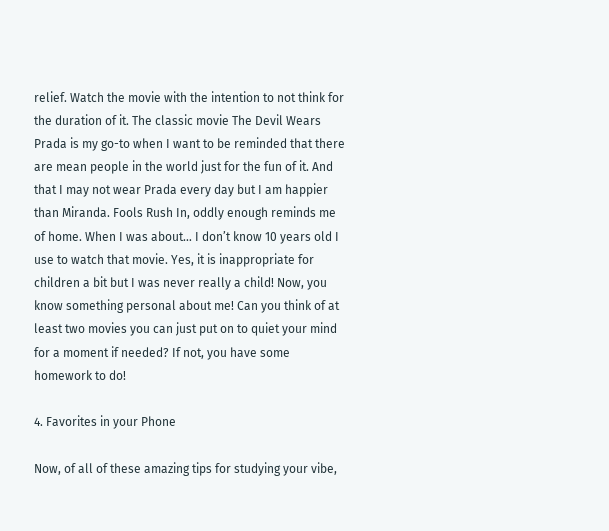relief. Watch the movie with the intention to not think for the duration of it. The classic movie The Devil Wears Prada is my go-to when I want to be reminded that there are mean people in the world just for the fun of it. And that I may not wear Prada every day but I am happier than Miranda. Fools Rush In, oddly enough reminds me of home. When I was about… I don’t know 10 years old I use to watch that movie. Yes, it is inappropriate for children a bit but I was never really a child! Now, you know something personal about me! Can you think of at least two movies you can just put on to quiet your mind for a moment if needed? If not, you have some homework to do!

4. Favorites in your Phone

Now, of all of these amazing tips for studying your vibe,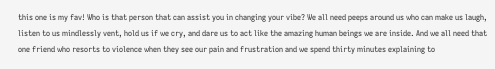this one is my fav! Who is that person that can assist you in changing your vibe? We all need peeps around us who can make us laugh, listen to us mindlessly vent, hold us if we cry, and dare us to act like the amazing human beings we are inside. And we all need that one friend who resorts to violence when they see our pain and frustration and we spend thirty minutes explaining to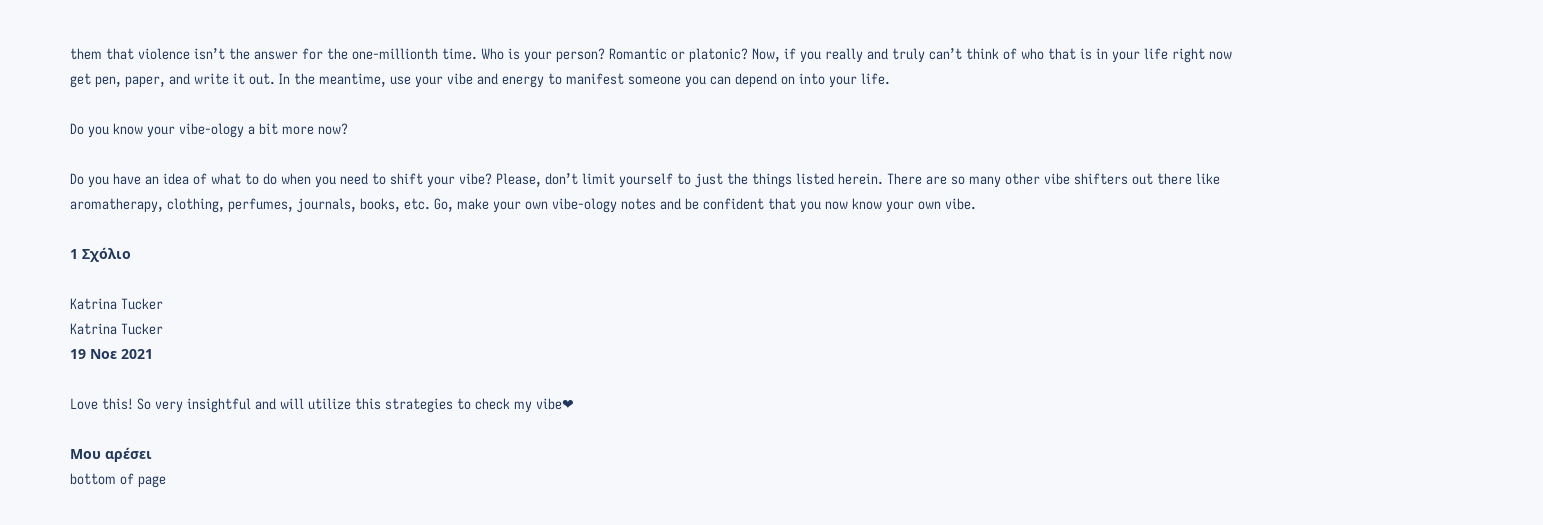them that violence isn’t the answer for the one-millionth time. Who is your person? Romantic or platonic? Now, if you really and truly can’t think of who that is in your life right now get pen, paper, and write it out. In the meantime, use your vibe and energy to manifest someone you can depend on into your life.

Do you know your vibe-ology a bit more now?

Do you have an idea of what to do when you need to shift your vibe? Please, don’t limit yourself to just the things listed herein. There are so many other vibe shifters out there like aromatherapy, clothing, perfumes, journals, books, etc. Go, make your own vibe-ology notes and be confident that you now know your own vibe.

1 Σχόλιο

Katrina Tucker
Katrina Tucker
19 Νοε 2021

Love this! So very insightful and will utilize this strategies to check my vibe❤

Μου αρέσει
bottom of page